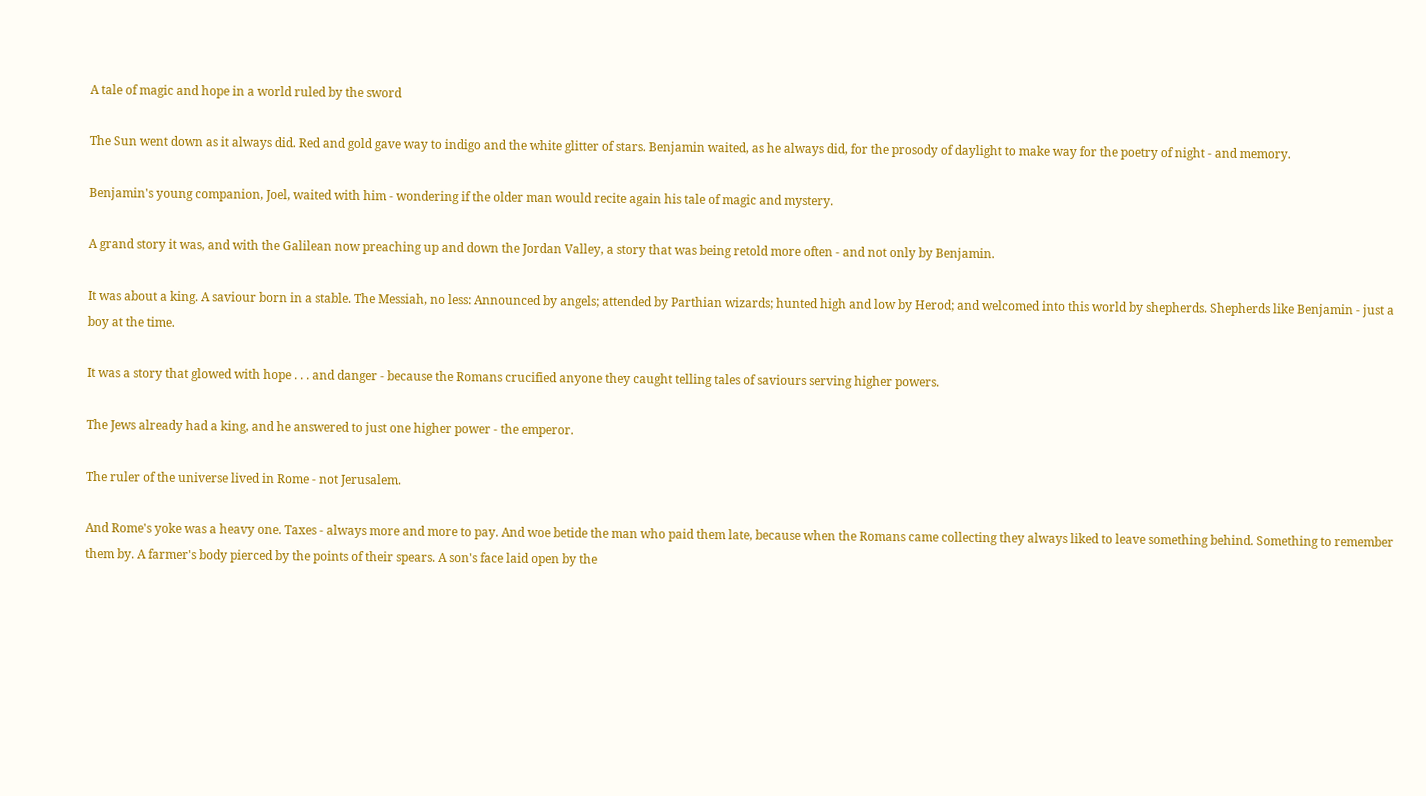A tale of magic and hope in a world ruled by the sword

The Sun went down as it always did. Red and gold gave way to indigo and the white glitter of stars. Benjamin waited, as he always did, for the prosody of daylight to make way for the poetry of night - and memory.

Benjamin's young companion, Joel, waited with him - wondering if the older man would recite again his tale of magic and mystery.

A grand story it was, and with the Galilean now preaching up and down the Jordan Valley, a story that was being retold more often - and not only by Benjamin.

It was about a king. A saviour born in a stable. The Messiah, no less: Announced by angels; attended by Parthian wizards; hunted high and low by Herod; and welcomed into this world by shepherds. Shepherds like Benjamin - just a boy at the time.

It was a story that glowed with hope . . . and danger - because the Romans crucified anyone they caught telling tales of saviours serving higher powers.

The Jews already had a king, and he answered to just one higher power - the emperor.

The ruler of the universe lived in Rome - not Jerusalem.

And Rome's yoke was a heavy one. Taxes - always more and more to pay. And woe betide the man who paid them late, because when the Romans came collecting they always liked to leave something behind. Something to remember them by. A farmer's body pierced by the points of their spears. A son's face laid open by the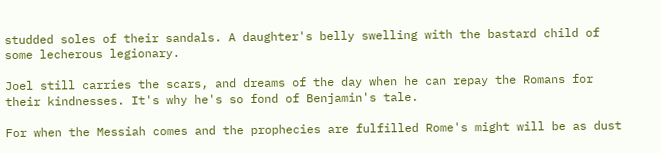studded soles of their sandals. A daughter's belly swelling with the bastard child of some lecherous legionary.

Joel still carries the scars, and dreams of the day when he can repay the Romans for their kindnesses. It's why he's so fond of Benjamin's tale.

For when the Messiah comes and the prophecies are fulfilled Rome's might will be as dust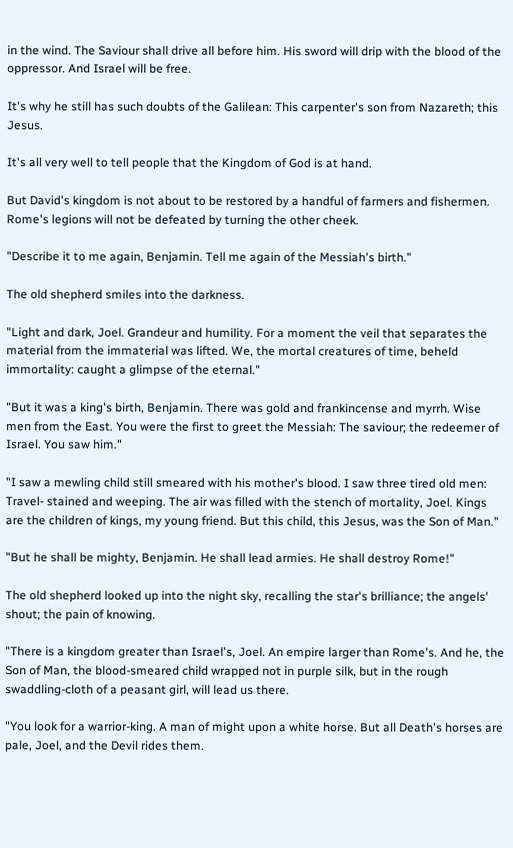in the wind. The Saviour shall drive all before him. His sword will drip with the blood of the oppressor. And Israel will be free.

It's why he still has such doubts of the Galilean: This carpenter's son from Nazareth; this Jesus.

It's all very well to tell people that the Kingdom of God is at hand.

But David's kingdom is not about to be restored by a handful of farmers and fishermen. Rome's legions will not be defeated by turning the other cheek.

"Describe it to me again, Benjamin. Tell me again of the Messiah's birth."

The old shepherd smiles into the darkness.

"Light and dark, Joel. Grandeur and humility. For a moment the veil that separates the material from the immaterial was lifted. We, the mortal creatures of time, beheld immortality: caught a glimpse of the eternal."

"But it was a king's birth, Benjamin. There was gold and frankincense and myrrh. Wise men from the East. You were the first to greet the Messiah: The saviour; the redeemer of Israel. You saw him."

"I saw a mewling child still smeared with his mother's blood. I saw three tired old men: Travel- stained and weeping. The air was filled with the stench of mortality, Joel. Kings are the children of kings, my young friend. But this child, this Jesus, was the Son of Man."

"But he shall be mighty, Benjamin. He shall lead armies. He shall destroy Rome!"

The old shepherd looked up into the night sky, recalling the star's brilliance; the angels' shout; the pain of knowing.

"There is a kingdom greater than Israel's, Joel. An empire larger than Rome's. And he, the Son of Man, the blood-smeared child wrapped not in purple silk, but in the rough swaddling-cloth of a peasant girl, will lead us there.

"You look for a warrior-king. A man of might upon a white horse. But all Death's horses are pale, Joel, and the Devil rides them.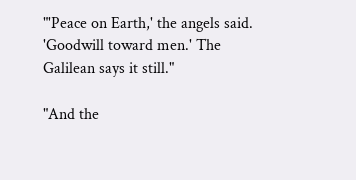"'Peace on Earth,' the angels said. 'Goodwill toward men.' The Galilean says it still."

"And the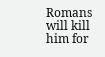Romans will kill him for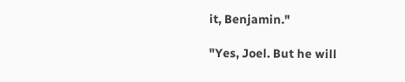it, Benjamin."

"Yes, Joel. But he will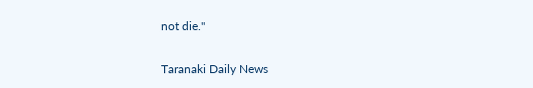not die."

Taranaki Daily News